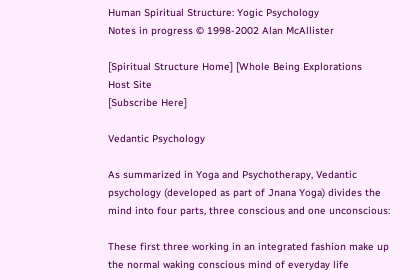Human Spiritual Structure: Yogic Psychology
Notes in progress © 1998-2002 Alan McAllister

[Spiritual Structure Home] [Whole Being Explorations
Host Site
[Subscribe Here]

Vedantic Psychology

As summarized in Yoga and Psychotherapy, Vedantic psychology (developed as part of Jnana Yoga) divides the mind into four parts, three conscious and one unconscious:

These first three working in an integrated fashion make up the normal waking conscious mind of everyday life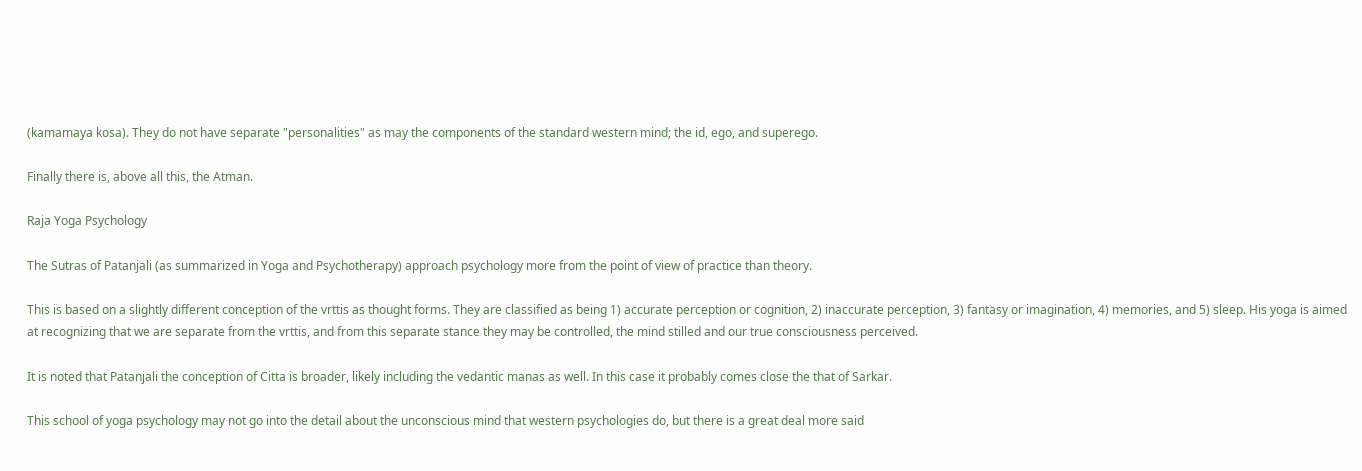(kamamaya kosa). They do not have separate "personalities" as may the components of the standard western mind; the id, ego, and superego.

Finally there is, above all this, the Atman.

Raja Yoga Psychology

The Sutras of Patanjali (as summarized in Yoga and Psychotherapy) approach psychology more from the point of view of practice than theory.

This is based on a slightly different conception of the vrttis as thought forms. They are classified as being 1) accurate perception or cognition, 2) inaccurate perception, 3) fantasy or imagination, 4) memories, and 5) sleep. His yoga is aimed at recognizing that we are separate from the vrttis, and from this separate stance they may be controlled, the mind stilled and our true consciousness perceived.

It is noted that Patanjali the conception of Citta is broader, likely including the vedantic manas as well. In this case it probably comes close the that of Sarkar.

This school of yoga psychology may not go into the detail about the unconscious mind that western psychologies do, but there is a great deal more said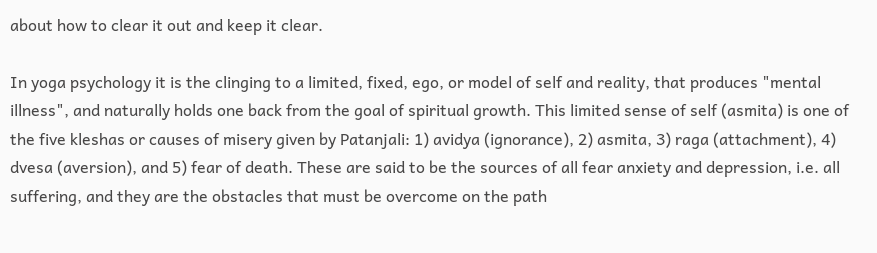about how to clear it out and keep it clear.

In yoga psychology it is the clinging to a limited, fixed, ego, or model of self and reality, that produces "mental illness", and naturally holds one back from the goal of spiritual growth. This limited sense of self (asmita) is one of the five kleshas or causes of misery given by Patanjali: 1) avidya (ignorance), 2) asmita, 3) raga (attachment), 4) dvesa (aversion), and 5) fear of death. These are said to be the sources of all fear anxiety and depression, i.e. all suffering, and they are the obstacles that must be overcome on the path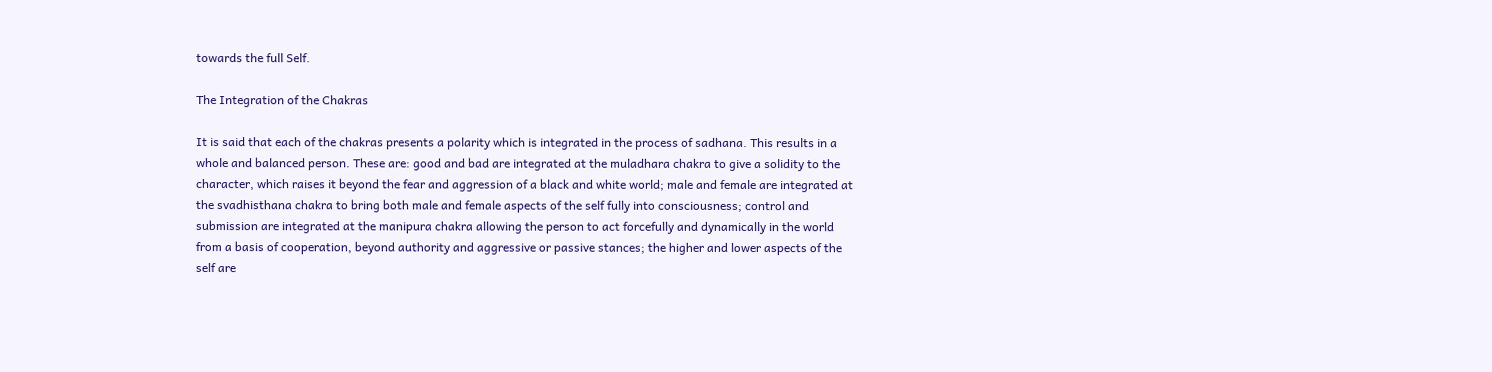towards the full Self.

The Integration of the Chakras

It is said that each of the chakras presents a polarity which is integrated in the process of sadhana. This results in a whole and balanced person. These are: good and bad are integrated at the muladhara chakra to give a solidity to the character, which raises it beyond the fear and aggression of a black and white world; male and female are integrated at the svadhisthana chakra to bring both male and female aspects of the self fully into consciousness; control and submission are integrated at the manipura chakra allowing the person to act forcefully and dynamically in the world from a basis of cooperation, beyond authority and aggressive or passive stances; the higher and lower aspects of the self are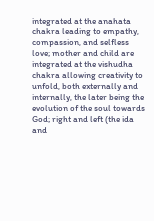integrated at the anahata chakra leading to empathy, compassion, and selfless love; mother and child are integrated at the vishudha chakra allowing creativity to unfold, both externally and internally, the later being the evolution of the soul towards God; right and left (the ida and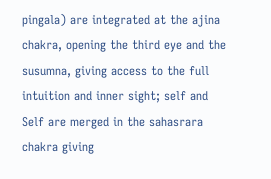pingala) are integrated at the ajina chakra, opening the third eye and the susumna, giving access to the full intuition and inner sight; self and Self are merged in the sahasrara chakra giving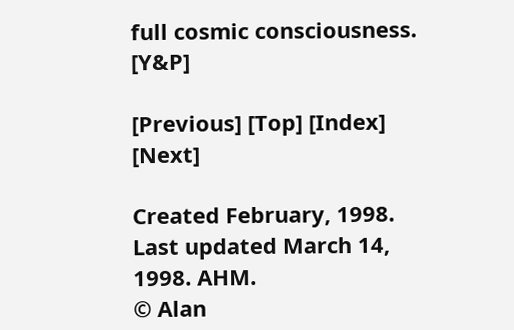full cosmic consciousness. [Y&P]

[Previous] [Top] [Index] [Next]

Created February, 1998.
Last updated March 14, 1998. AHM.
© Alan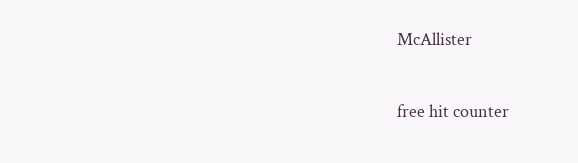McAllister

free hit counter